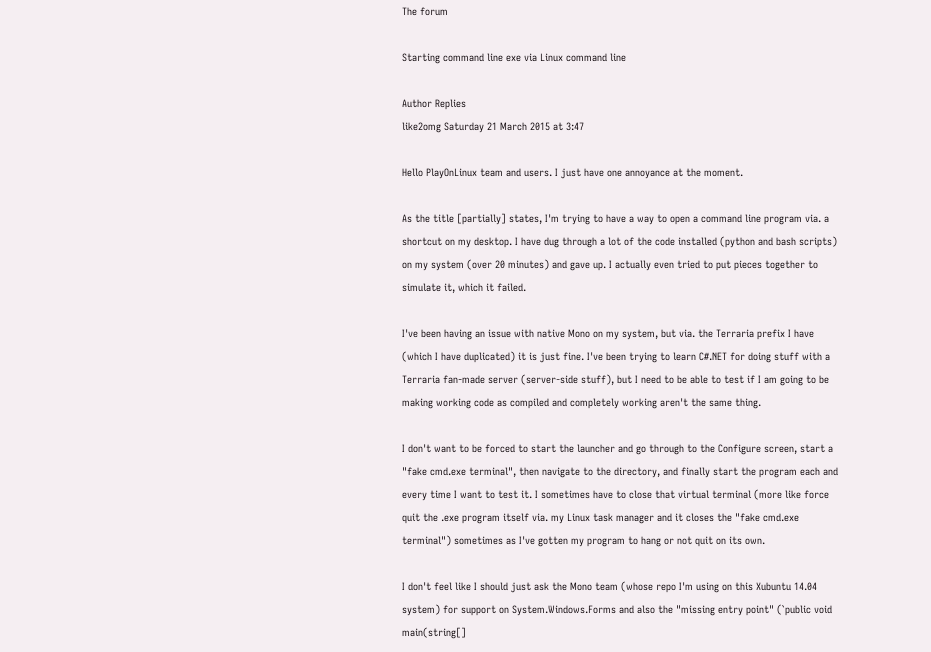The forum

Starting command line exe via Linux command line

Author Replies
like2omg Saturday 21 March 2015 at 3:47

Hello PlayOnLinux team and users. I just have one annoyance at the moment.

As the title [partially] states, I'm trying to have a way to open a command line program via. a shortcut on my desktop. I have dug through a lot of the code installed (python and bash scripts) on my system (over 20 minutes) and gave up. I actually even tried to put pieces together to simulate it, which it failed.

I've been having an issue with native Mono on my system, but via. the Terraria prefix I have (which I have duplicated) it is just fine. I've been trying to learn C#.NET for doing stuff with a Terraria fan-made server (server-side stuff), but I need to be able to test if I am going to be making working code as compiled and completely working aren't the same thing.

I don't want to be forced to start the launcher and go through to the Configure screen, start a "fake cmd.exe terminal", then navigate to the directory, and finally start the program each and every time I want to test it. I sometimes have to close that virtual terminal (more like force quit the .exe program itself via. my Linux task manager and it closes the "fake cmd.exe terminal") sometimes as I've gotten my program to hang or not quit on its own.

I don't feel like I should just ask the Mono team (whose repo I'm using on this Xubuntu 14.04 system) for support on System.Windows.Forms and also the "missing entry point" (`public void main(string[]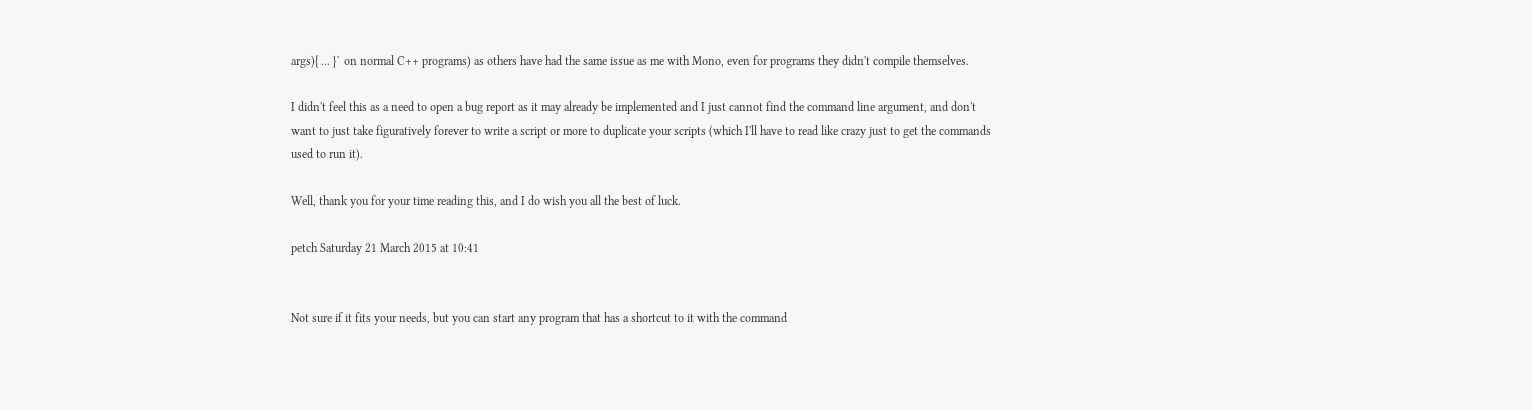args){ ... }` on normal C++ programs) as others have had the same issue as me with Mono, even for programs they didn't compile themselves.

I didn't feel this as a need to open a bug report as it may already be implemented and I just cannot find the command line argument, and don't want to just take figuratively forever to write a script or more to duplicate your scripts (which I'll have to read like crazy just to get the commands used to run it).

Well, thank you for your time reading this, and I do wish you all the best of luck.

petch Saturday 21 March 2015 at 10:41


Not sure if it fits your needs, but you can start any program that has a shortcut to it with the command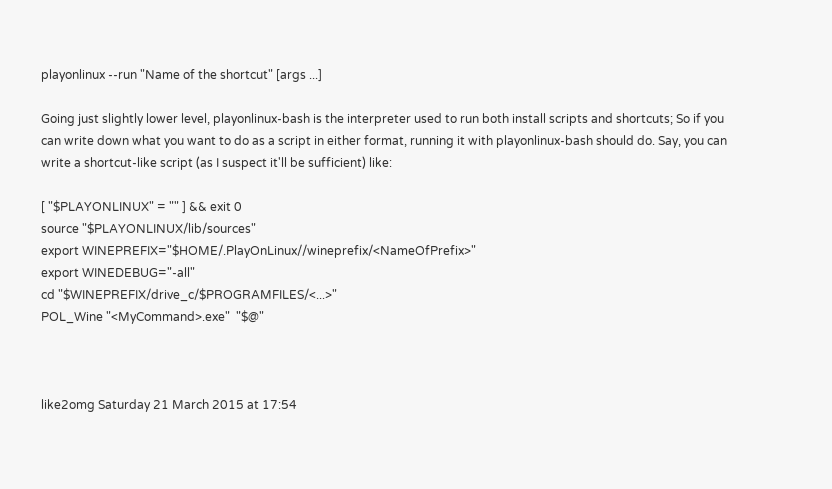playonlinux --run "Name of the shortcut" [args ...]

Going just slightly lower level, playonlinux-bash is the interpreter used to run both install scripts and shortcuts; So if you can write down what you want to do as a script in either format, running it with playonlinux-bash should do. Say, you can write a shortcut-like script (as I suspect it'll be sufficient) like:

[ "$PLAYONLINUX" = "" ] && exit 0
source "$PLAYONLINUX/lib/sources"
export WINEPREFIX="$HOME/.PlayOnLinux//wineprefix/<NameOfPrefix>"
export WINEDEBUG="-all"
cd "$WINEPREFIX/drive_c/$PROGRAMFILES/<...>"
POL_Wine "<MyCommand>.exe"  "$@"



like2omg Saturday 21 March 2015 at 17:54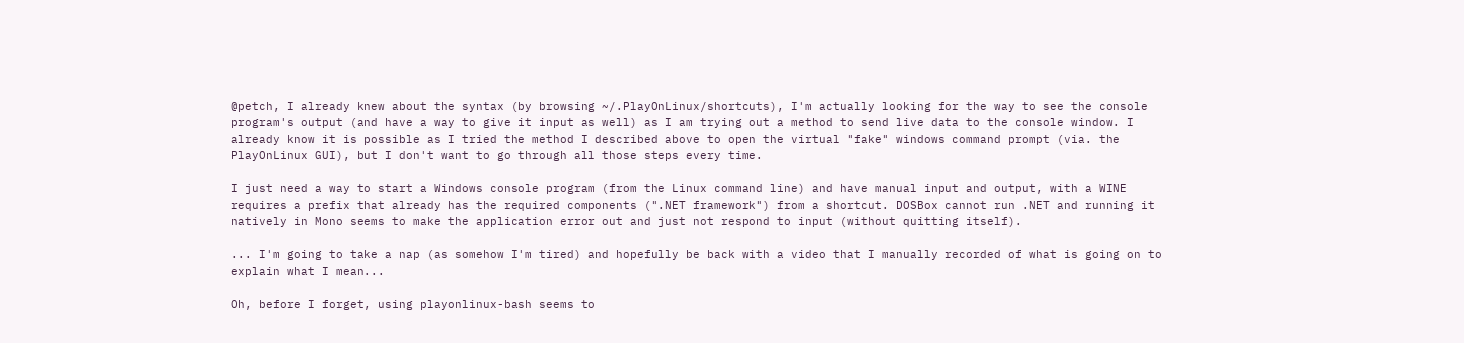@petch, I already knew about the syntax (by browsing ~/.PlayOnLinux/shortcuts), I'm actually looking for the way to see the console program's output (and have a way to give it input as well) as I am trying out a method to send live data to the console window. I already know it is possible as I tried the method I described above to open the virtual "fake" windows command prompt (via. the PlayOnLinux GUI), but I don't want to go through all those steps every time.

I just need a way to start a Windows console program (from the Linux command line) and have manual input and output, with a WINE requires a prefix that already has the required components (".NET framework") from a shortcut. DOSBox cannot run .NET and running it natively in Mono seems to make the application error out and just not respond to input (without quitting itself).

... I'm going to take a nap (as somehow I'm tired) and hopefully be back with a video that I manually recorded of what is going on to explain what I mean...

Oh, before I forget, using playonlinux-bash seems to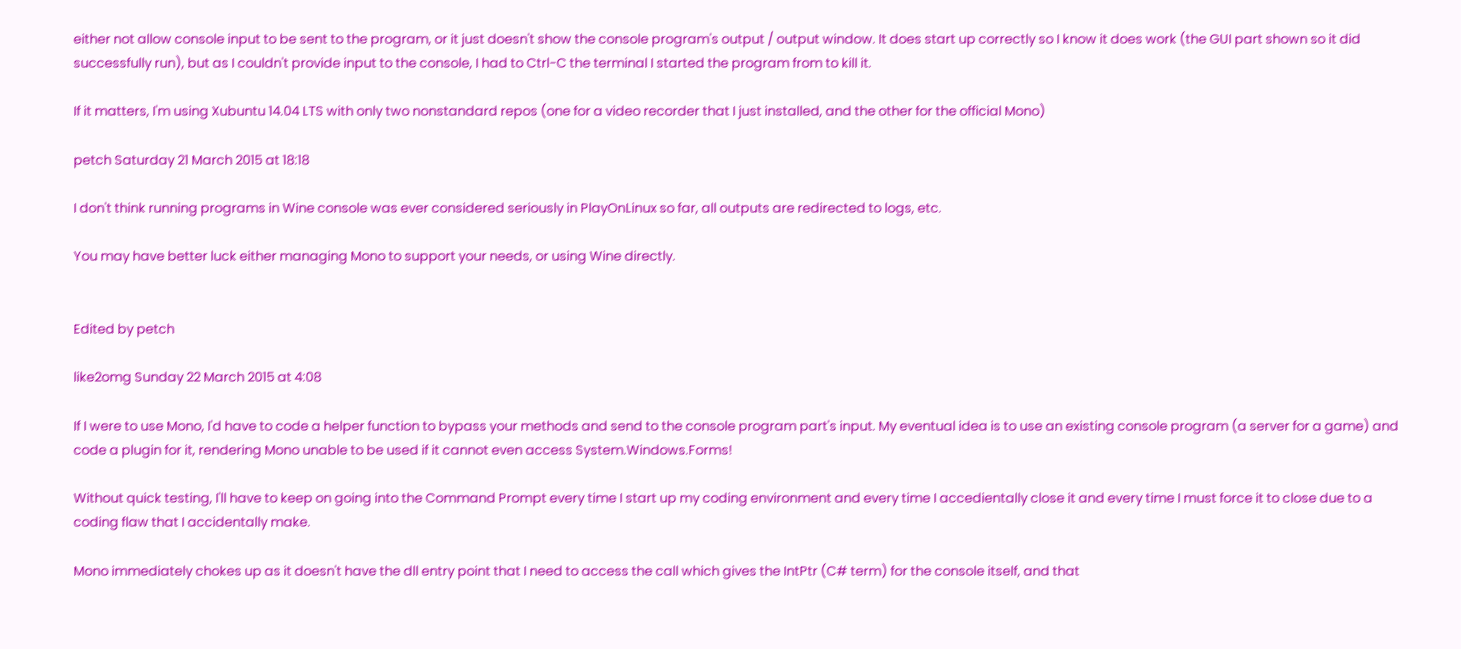either not allow console input to be sent to the program, or it just doesn't show the console program's output / output window. It does start up correctly so I know it does work (the GUI part shown so it did successfully run), but as I couldn't provide input to the console, I had to Ctrl-C the terminal I started the program from to kill it.

If it matters, I'm using Xubuntu 14.04 LTS with only two nonstandard repos (one for a video recorder that I just installed, and the other for the official Mono)

petch Saturday 21 March 2015 at 18:18

I don't think running programs in Wine console was ever considered seriously in PlayOnLinux so far, all outputs are redirected to logs, etc.

You may have better luck either managing Mono to support your needs, or using Wine directly.


Edited by petch

like2omg Sunday 22 March 2015 at 4:08

If I were to use Mono, I'd have to code a helper function to bypass your methods and send to the console program part's input. My eventual idea is to use an existing console program (a server for a game) and code a plugin for it, rendering Mono unable to be used if it cannot even access System.Windows.Forms!

Without quick testing, I'll have to keep on going into the Command Prompt every time I start up my coding environment and every time I accedientally close it and every time I must force it to close due to a coding flaw that I accidentally make.

Mono immediately chokes up as it doesn't have the dll entry point that I need to access the call which gives the IntPtr (C# term) for the console itself, and that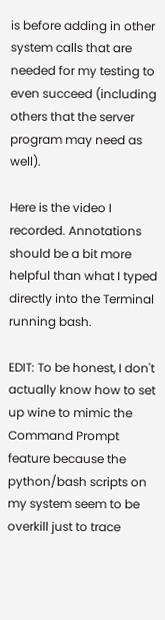is before adding in other system calls that are needed for my testing to even succeed (including others that the server program may need as well).

Here is the video I recorded. Annotations should be a bit more helpful than what I typed directly into the Terminal running bash.

EDIT: To be honest, I don't actually know how to set up wine to mimic the Command Prompt feature because the python/bash scripts on my system seem to be overkill just to trace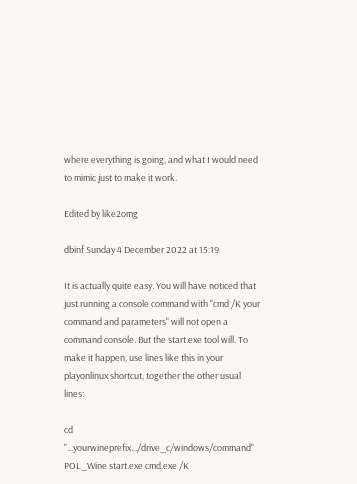where everything is going, and what I would need to mimic just to make it work.

Edited by like2omg

dbinf Sunday 4 December 2022 at 15:19

It is actually quite easy. You will have noticed that just running a console command with "cmd /K your command and parameters" will not open a command console. But the start.exe tool will. To make it happen, use lines like this in your playonlinux shortcut, together the other usual lines:

cd "...yourwineprefix.../drive_c/windows/command"
POL_Wine start.exe cmd.exe /K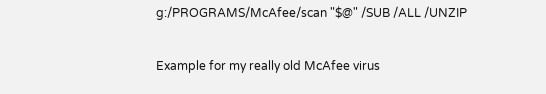g:/PROGRAMS/McAfee/scan "$@" /SUB /ALL /UNZIP

Example for my really old McAfee virus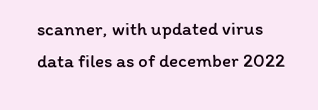scanner, with updated virus data files as of december 2022